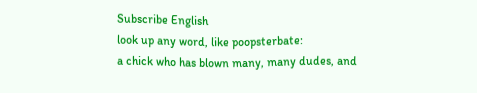Subscribe English
look up any word, like poopsterbate:
a chick who has blown many, many dudes, and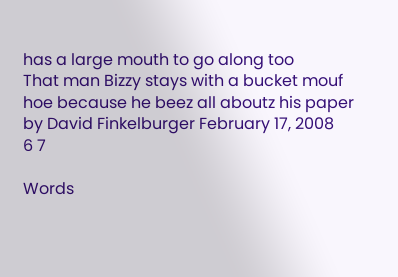has a large mouth to go along too
That man Bizzy stays with a bucket mouf hoe because he beez all aboutz his paper
by David Finkelburger February 17, 2008
6 7

Words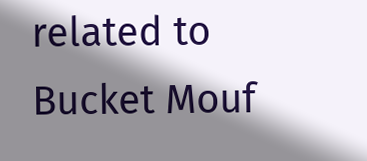related to Bucket Mouf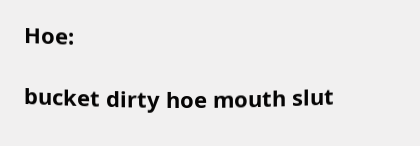Hoe:

bucket dirty hoe mouth slut